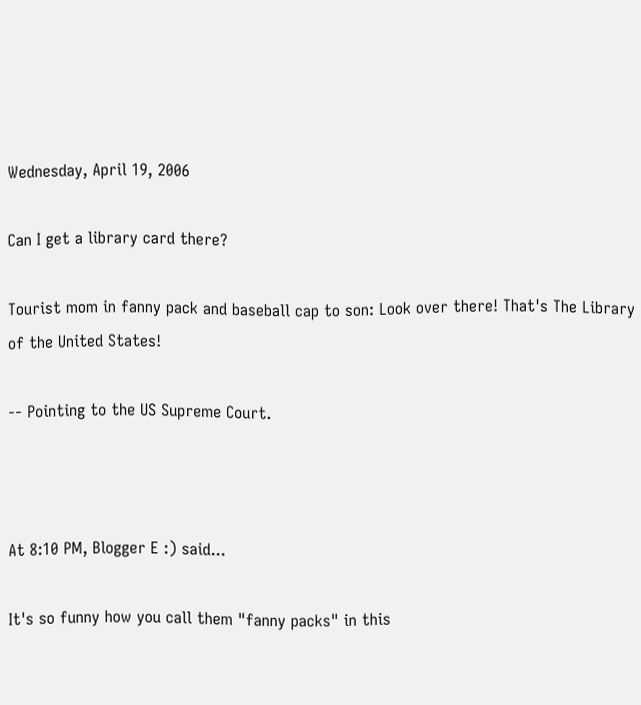Wednesday, April 19, 2006

Can I get a library card there?

Tourist mom in fanny pack and baseball cap to son: Look over there! That's The Library of the United States!

-- Pointing to the US Supreme Court.



At 8:10 PM, Blogger E :) said...

It's so funny how you call them "fanny packs" in this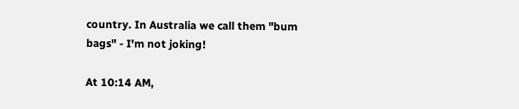country. In Australia we call them "bum bags" - I'm not joking!

At 10:14 AM,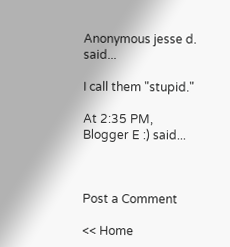Anonymous jesse d. said...

I call them "stupid."

At 2:35 PM, Blogger E :) said...



Post a Comment

<< Home